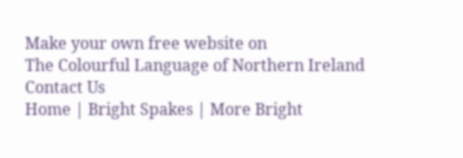Make your own free website on
The Colourful Language of Northern Ireland
Contact Us
Home | Bright Spakes | More Bright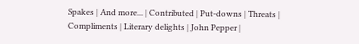Spakes | And more... | Contributed | Put-downs | Threats | Compliments | Literary delights | John Pepper |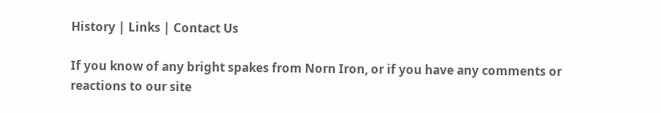History | Links | Contact Us

If you know of any bright spakes from Norn Iron, or if you have any comments or reactions to our site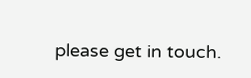please get in touch.